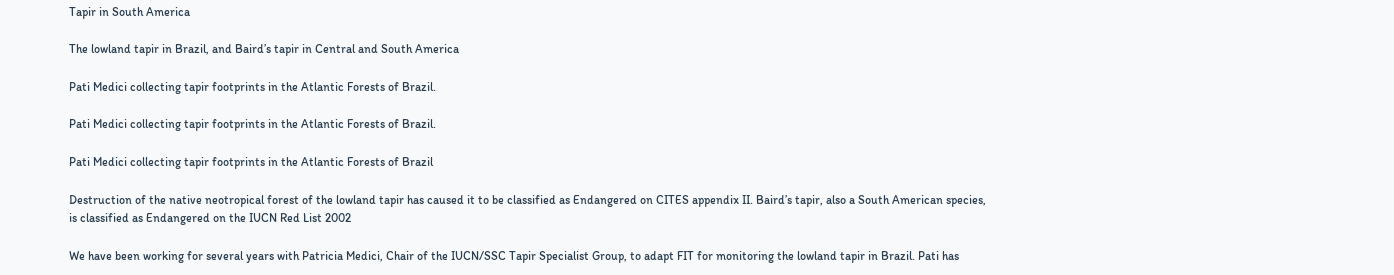Tapir in South America

The lowland tapir in Brazil, and Baird’s tapir in Central and South America

Pati Medici collecting tapir footprints in the Atlantic Forests of Brazil.

Pati Medici collecting tapir footprints in the Atlantic Forests of Brazil.

Pati Medici collecting tapir footprints in the Atlantic Forests of Brazil

Destruction of the native neotropical forest of the lowland tapir has caused it to be classified as Endangered on CITES appendix II. Baird’s tapir, also a South American species, is classified as Endangered on the IUCN Red List 2002

We have been working for several years with Patricia Medici, Chair of the IUCN/SSC Tapir Specialist Group, to adapt FIT for monitoring the lowland tapir in Brazil. Pati has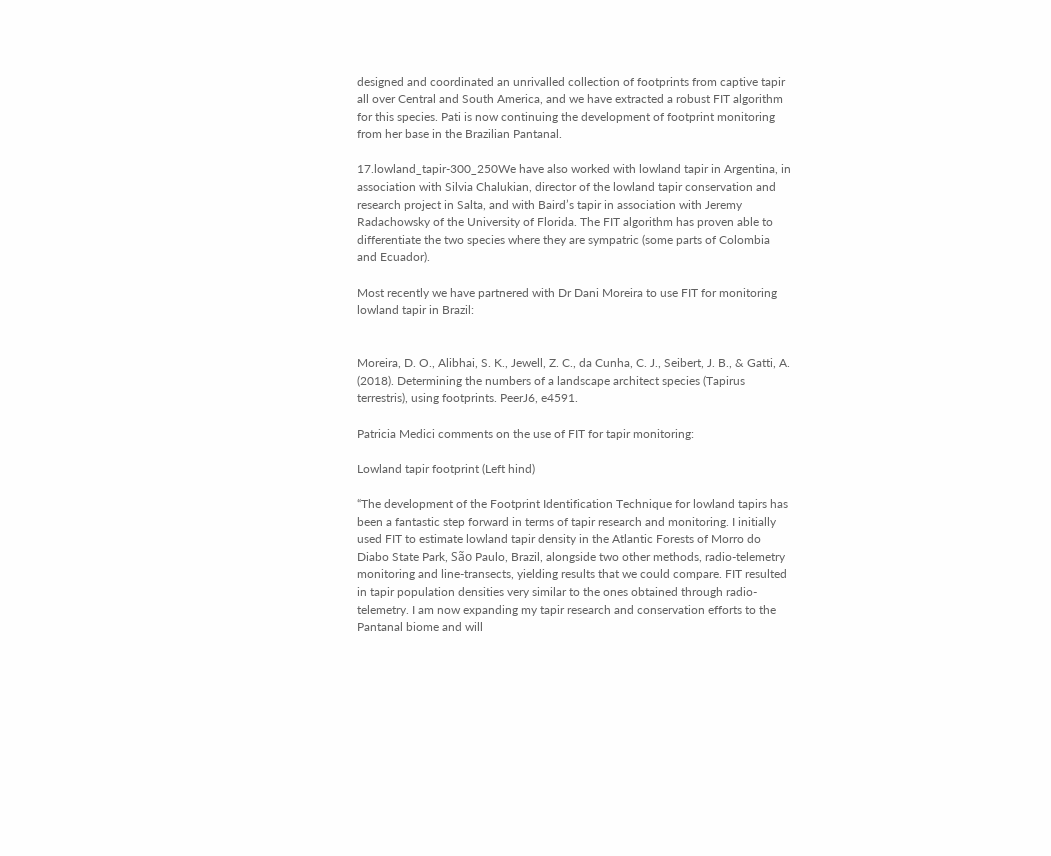designed and coordinated an unrivalled collection of footprints from captive tapir all over Central and South America, and we have extracted a robust FIT algorithm for this species. Pati is now continuing the development of footprint monitoring from her base in the Brazilian Pantanal.

17.lowland_tapir-300_250We have also worked with lowland tapir in Argentina, in association with Silvia Chalukian, director of the lowland tapir conservation and research project in Salta, and with Baird’s tapir in association with Jeremy Radachowsky of the University of Florida. The FIT algorithm has proven able to differentiate the two species where they are sympatric (some parts of Colombia and Ecuador).

Most recently we have partnered with Dr Dani Moreira to use FIT for monitoring lowland tapir in Brazil:


Moreira, D. O., Alibhai, S. K., Jewell, Z. C., da Cunha, C. J., Seibert, J. B., & Gatti, A. (2018). Determining the numbers of a landscape architect species (Tapirus terrestris), using footprints. PeerJ6, e4591.

Patricia Medici comments on the use of FIT for tapir monitoring:

Lowland tapir footprint (Left hind)

“The development of the Footprint Identification Technique for lowland tapirs has been a fantastic step forward in terms of tapir research and monitoring. I initially used FIT to estimate lowland tapir density in the Atlantic Forests of Morro do Diabo State Park, São Paulo, Brazil, alongside two other methods, radio-telemetry monitoring and line-transects, yielding results that we could compare. FIT resulted in tapir population densities very similar to the ones obtained through radio-telemetry. I am now expanding my tapir research and conservation efforts to the Pantanal biome and will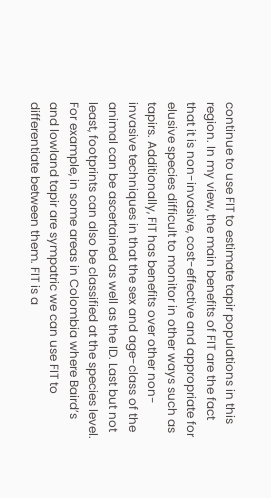continue to use FIT to estimate tapir populations in this region. In my view, the main benefits of FIT are the fact that it is non-invasive, cost-effective and appropriate for elusive species difficult to monitor in other ways such as tapirs. Additionally, FIT has benefits over other non-invasive techniques in that the sex and age-class of the animal can be ascertained as well as the ID. Last but not least, footprints can also be classified at the species level. For example, in some areas in Colombia where Baird’s and lowland tapir are sympatric we can use FIT to differentiate between them. FIT is a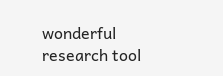wonderful research tool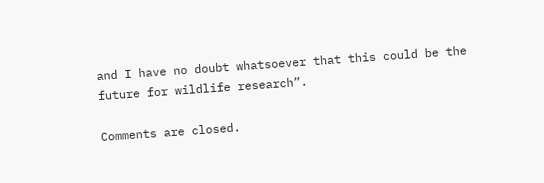and I have no doubt whatsoever that this could be the future for wildlife research”.

Comments are closed.